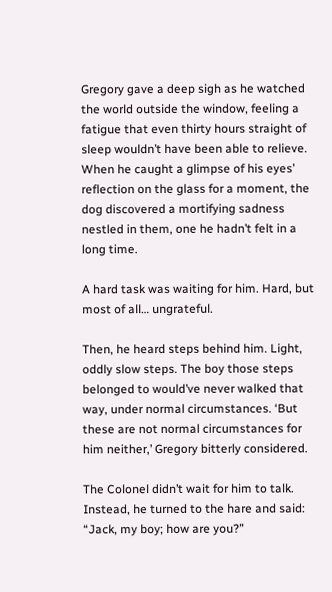Gregory gave a deep sigh as he watched the world outside the window, feeling a fatigue that even thirty hours straight of sleep wouldn’t have been able to relieve. When he caught a glimpse of his eyes’ reflection on the glass for a moment, the dog discovered a mortifying sadness nestled in them, one he hadn’t felt in a long time.

A hard task was waiting for him. Hard, but most of all… ungrateful.

Then, he heard steps behind him. Light, oddly slow steps. The boy those steps belonged to would’ve never walked that way, under normal circumstances. ‘But these are not normal circumstances for him neither,’ Gregory bitterly considered.

The Colonel didn’t wait for him to talk. Instead, he turned to the hare and said: “Jack, my boy; how are you?”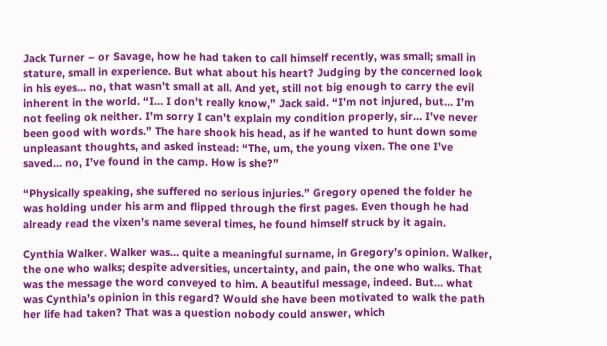Jack Turner – or Savage, how he had taken to call himself recently, was small; small in stature, small in experience. But what about his heart? Judging by the concerned look in his eyes… no, that wasn’t small at all. And yet, still not big enough to carry the evil inherent in the world. “I… I don’t really know,” Jack said. “I’m not injured, but… I’m not feeling ok neither. I’m sorry I can’t explain my condition properly, sir… I’ve never been good with words.” The hare shook his head, as if he wanted to hunt down some unpleasant thoughts, and asked instead: “The, um, the young vixen. The one I’ve saved… no, I’ve found in the camp. How is she?”

“Physically speaking, she suffered no serious injuries.” Gregory opened the folder he was holding under his arm and flipped through the first pages. Even though he had already read the vixen’s name several times, he found himself struck by it again.

Cynthia Walker. Walker was… quite a meaningful surname, in Gregory’s opinion. Walker, the one who walks; despite adversities, uncertainty, and pain, the one who walks. That was the message the word conveyed to him. A beautiful message, indeed. But… what was Cynthia’s opinion in this regard? Would she have been motivated to walk the path her life had taken? That was a question nobody could answer, which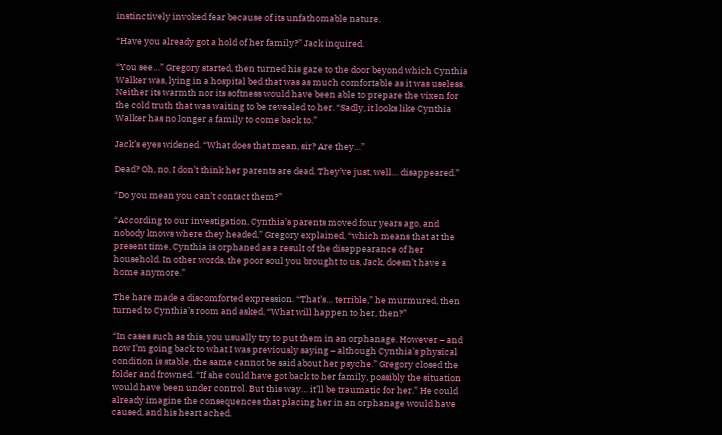instinctively invoked fear because of its unfathomable nature.

“Have you already got a hold of her family?” Jack inquired.

“You see…” Gregory started, then turned his gaze to the door beyond which Cynthia Walker was, lying in a hospital bed that was as much comfortable as it was useless. Neither its warmth nor its softness would have been able to prepare the vixen for the cold truth that was waiting to be revealed to her. “Sadly, it looks like Cynthia Walker has no longer a family to come back to.”

Jack’s eyes widened. “What does that mean, sir? Are they…”

Dead? Oh, no, I don’t think her parents are dead. They’ve just, well… disappeared.”

“Do you mean you can’t contact them?”

“According to our investigation, Cynthia’s parents moved four years ago, and nobody knows where they headed,” Gregory explained, “which means that at the present time, Cynthia is orphaned as a result of the disappearance of her household. In other words, the poor soul you brought to us, Jack, doesn’t have a home anymore.”

The hare made a discomforted expression. “That’s… terrible,” he murmured, then turned to Cynthia’s room and asked, “What will happen to her, then?”

“In cases such as this, you usually try to put them in an orphanage. However – and now I’m going back to what I was previously saying – although Cynthia’s physical condition is stable, the same cannot be said about her psyche.” Gregory closed the folder and frowned. “If she could have got back to her family, possibly the situation would have been under control. But this way… it’ll be traumatic for her.” He could already imagine the consequences that placing her in an orphanage would have caused, and his heart ached.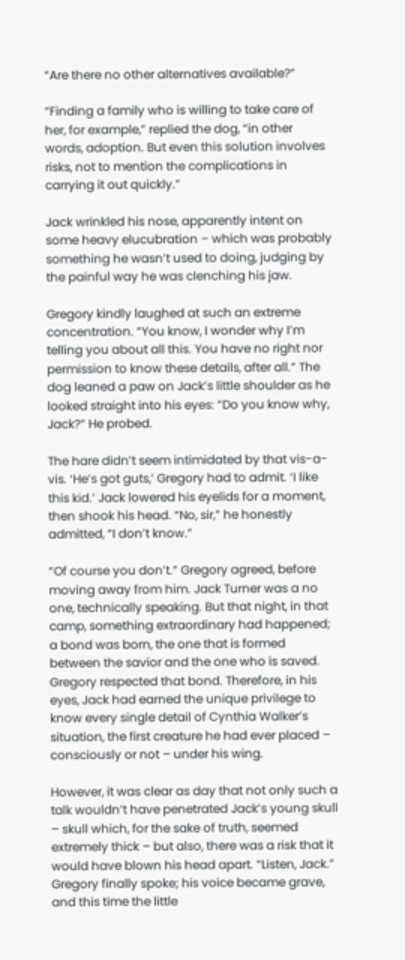“Are there no other alternatives available?”

“Finding a family who is willing to take care of her, for example,” replied the dog, “in other words, adoption. But even this solution involves risks, not to mention the complications in carrying it out quickly.”

Jack wrinkled his nose, apparently intent on some heavy elucubration – which was probably something he wasn’t used to doing, judging by the painful way he was clenching his jaw.

Gregory kindly laughed at such an extreme concentration. “You know, I wonder why I’m telling you about all this. You have no right nor permission to know these details, after all.” The dog leaned a paw on Jack’s little shoulder as he looked straight into his eyes: “Do you know why, Jack?” He probed.

The hare didn’t seem intimidated by that vis-a-vis. ‘He’s got guts,’ Gregory had to admit. ‘I like this kid.’ Jack lowered his eyelids for a moment, then shook his head. “No, sir,” he honestly admitted, “I don’t know.”

“Of course you don’t.” Gregory agreed, before moving away from him. Jack Turner was a no one, technically speaking. But that night, in that camp, something extraordinary had happened; a bond was born, the one that is formed between the savior and the one who is saved. Gregory respected that bond. Therefore, in his eyes, Jack had earned the unique privilege to know every single detail of Cynthia Walker’s situation, the first creature he had ever placed – consciously or not – under his wing.

However, it was clear as day that not only such a talk wouldn’t have penetrated Jack’s young skull – skull which, for the sake of truth, seemed extremely thick – but also, there was a risk that it would have blown his head apart. “Listen, Jack.” Gregory finally spoke; his voice became grave, and this time the little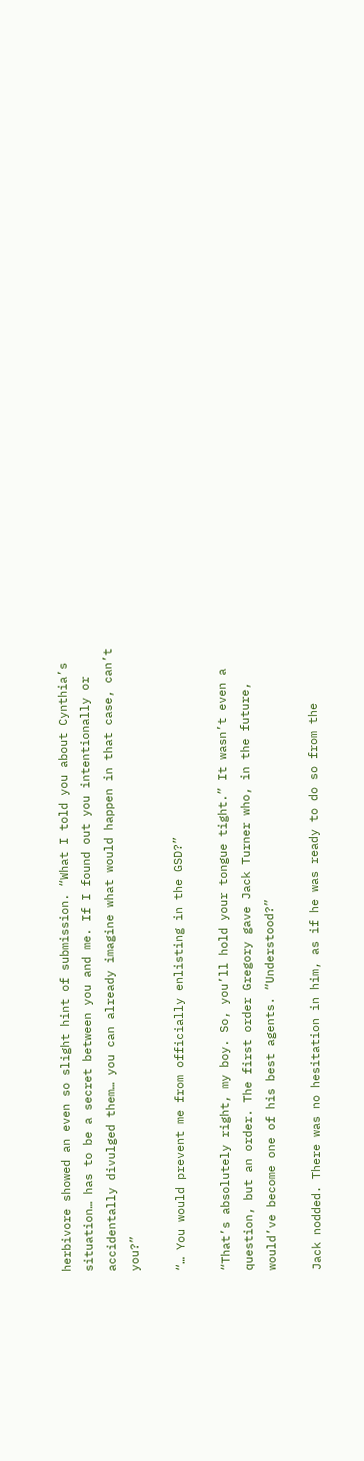herbivore showed an even so slight hint of submission. “What I told you about Cynthia’s situation… has to be a secret between you and me. If I found out you intentionally or accidentally divulged them… you can already imagine what would happen in that case, can’t you?”

“… You would prevent me from officially enlisting in the GSD?”

“That’s absolutely right, my boy. So, you’ll hold your tongue tight.” It wasn’t even a question, but an order. The first order Gregory gave Jack Turner who, in the future, would’ve become one of his best agents. “Understood?”

Jack nodded. There was no hesitation in him, as if he was ready to do so from the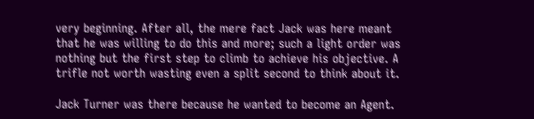very beginning. After all, the mere fact Jack was here meant that he was willing to do this and more; such a light order was nothing but the first step to climb to achieve his objective. A trifle not worth wasting even a split second to think about it.

Jack Turner was there because he wanted to become an Agent.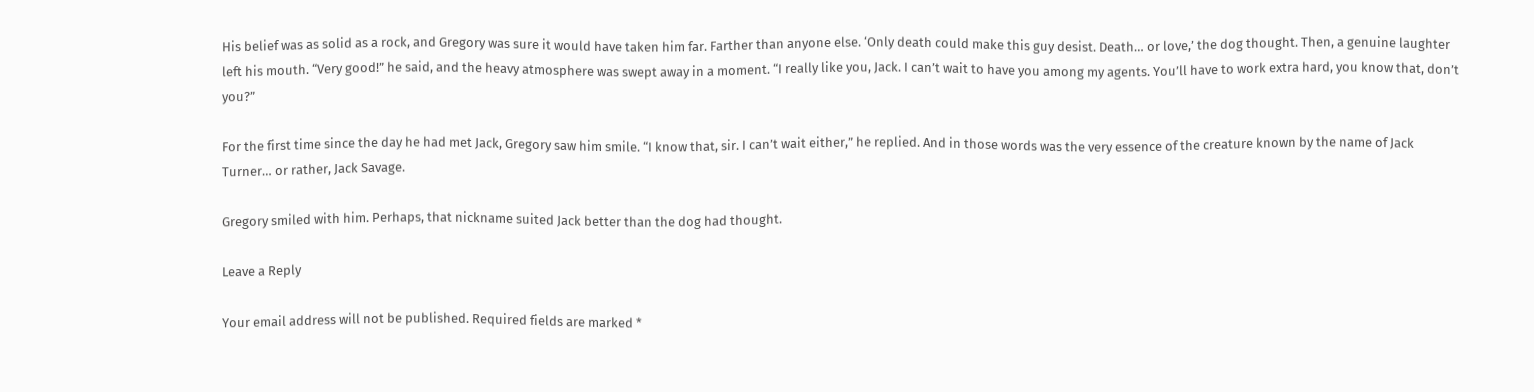His belief was as solid as a rock, and Gregory was sure it would have taken him far. Farther than anyone else. ‘Only death could make this guy desist. Death… or love,’ the dog thought. Then, a genuine laughter left his mouth. “Very good!” he said, and the heavy atmosphere was swept away in a moment. “I really like you, Jack. I can’t wait to have you among my agents. You’ll have to work extra hard, you know that, don’t you?”

For the first time since the day he had met Jack, Gregory saw him smile. “I know that, sir. I can’t wait either,” he replied. And in those words was the very essence of the creature known by the name of Jack Turner… or rather, Jack Savage.

Gregory smiled with him. Perhaps, that nickname suited Jack better than the dog had thought.

Leave a Reply

Your email address will not be published. Required fields are marked *